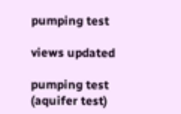pumping test

views updated

pumping test (aquifer test)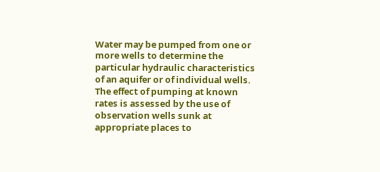Water may be pumped from one or more wells to determine the particular hydraulic characteristics of an aquifer or of individual wells. The effect of pumping at known rates is assessed by the use of observation wells sunk at appropriate places to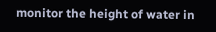monitor the height of water in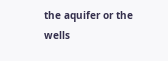the aquifer or the wells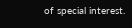of special interest.